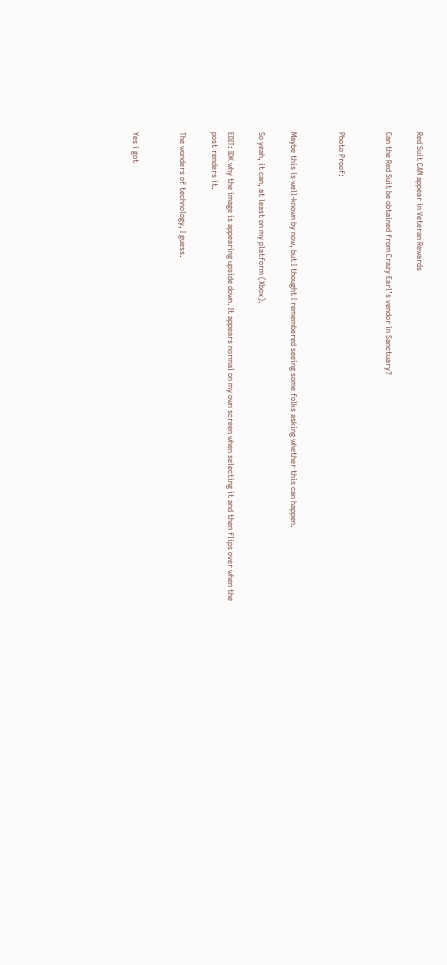Red Suit CAN appear in Veteran Rewards

Can the Red Suit be obtained from Crazy Earl’s vendor in Sanctuary?


Photo Proof:


Maybe this is well-known by now, but I thought I remembered seeing some folks asking whether this can happen.

So yeah, it can, at least on my platform (Xbox).

EDIT: IDK why the image is appearing upside down. It appears normal on my own screen when selecting it and then flips over when the post renders it.

The wonders of technology, I guess.


Yes i got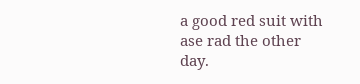a good red suit with ase rad the other day.